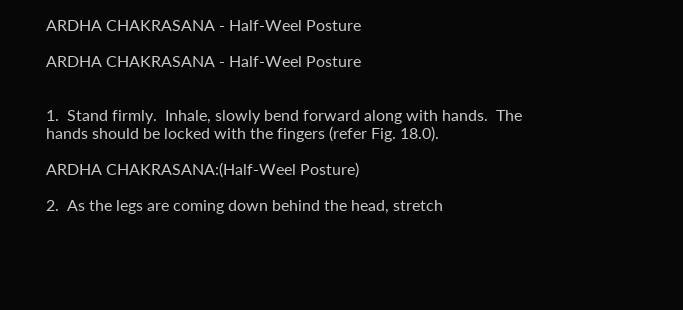ARDHA CHAKRASANA - Half-Weel Posture

ARDHA CHAKRASANA - Half-Weel Posture


1.  Stand firmly.  Inhale, slowly bend forward along with hands.  The hands should be locked with the fingers (refer Fig. 18.0).

ARDHA CHAKRASANA:(Half-Weel Posture)

2.  As the legs are coming down behind the head, stretch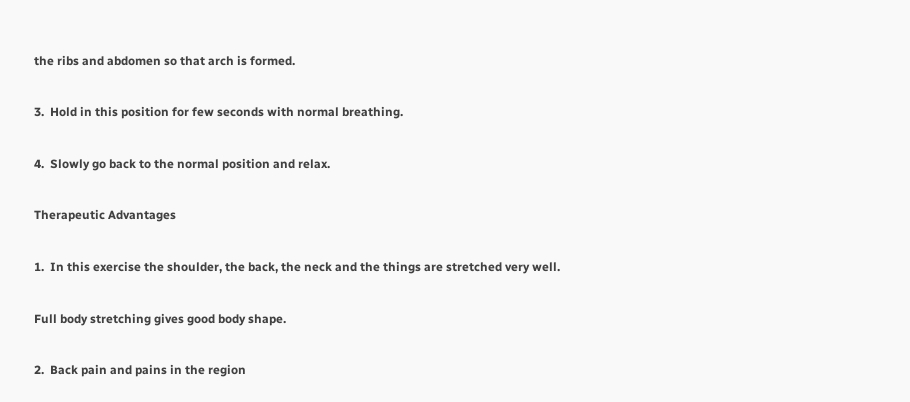the ribs and abdomen so that arch is formed.

3.  Hold in this position for few seconds with normal breathing.

4.  Slowly go back to the normal position and relax.

Therapeutic Advantages

1.  In this exercise the shoulder, the back, the neck and the things are stretched very well.

Full body stretching gives good body shape.

2.  Back pain and pains in the region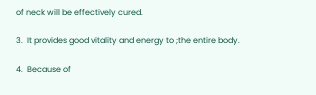of neck will be effectively cured.

3.  It provides good vitality and energy to ;the entire body.

4.  Because of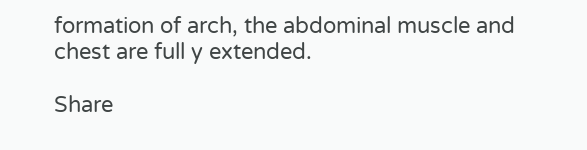formation of arch, the abdominal muscle and chest are full y extended.

Share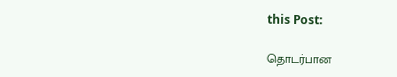this Post:

தொடர்பான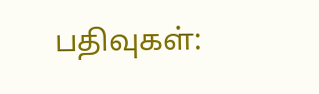பதிவுகள்: